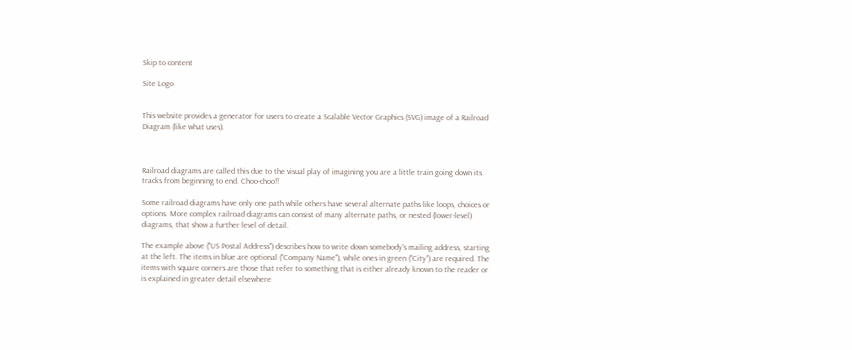Skip to content

Site Logo


This website provides a generator for users to create a Scalable Vector Graphics (SVG) image of a Railroad Diagram (like what uses).



Railroad diagrams are called this due to the visual play of imagining you are a little train going down its tracks from beginning to end. Choo-choo!!

Some railroad diagrams have only one path while others have several alternate paths like loops, choices or options. More complex railroad diagrams can consist of many alternate paths, or nested (lower-level) diagrams, that show a further level of detail.

The example above ("US Postal Address") describes how to write down somebody's mailing address, starting at the left. The items in blue are optional ("Company Name"), while ones in green ("City") are required. The items with square corners are those that refer to something that is either already known to the reader or is explained in greater detail elsewhere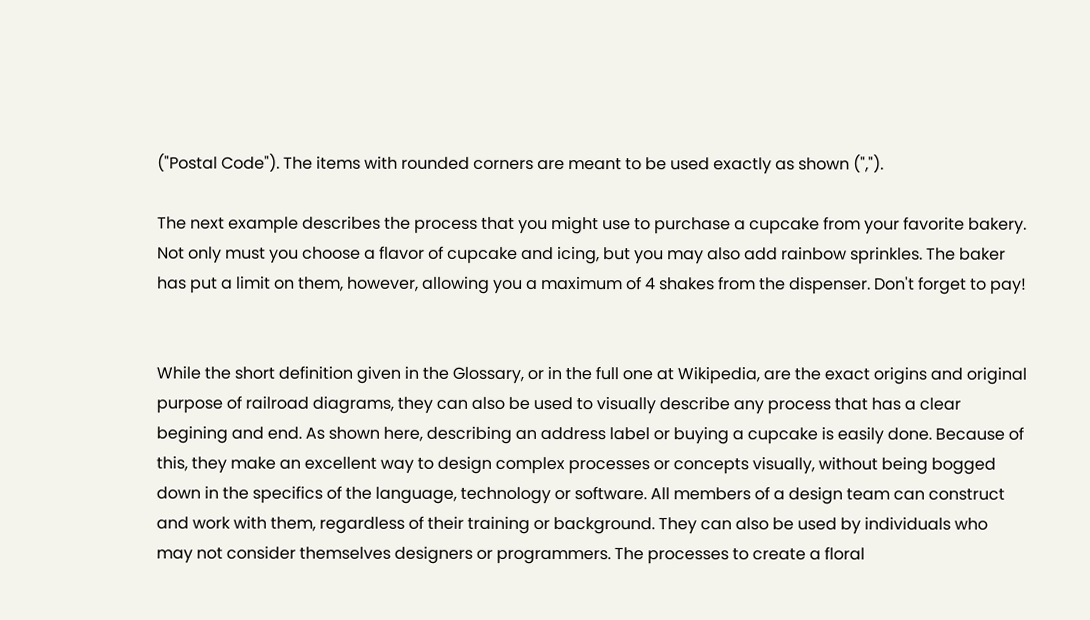("Postal Code"). The items with rounded corners are meant to be used exactly as shown (",").

The next example describes the process that you might use to purchase a cupcake from your favorite bakery. Not only must you choose a flavor of cupcake and icing, but you may also add rainbow sprinkles. The baker has put a limit on them, however, allowing you a maximum of 4 shakes from the dispenser. Don't forget to pay!


While the short definition given in the Glossary, or in the full one at Wikipedia, are the exact origins and original purpose of railroad diagrams, they can also be used to visually describe any process that has a clear begining and end. As shown here, describing an address label or buying a cupcake is easily done. Because of this, they make an excellent way to design complex processes or concepts visually, without being bogged down in the specifics of the language, technology or software. All members of a design team can construct and work with them, regardless of their training or background. They can also be used by individuals who may not consider themselves designers or programmers. The processes to create a floral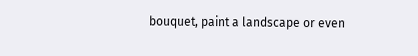bouquet, paint a landscape or even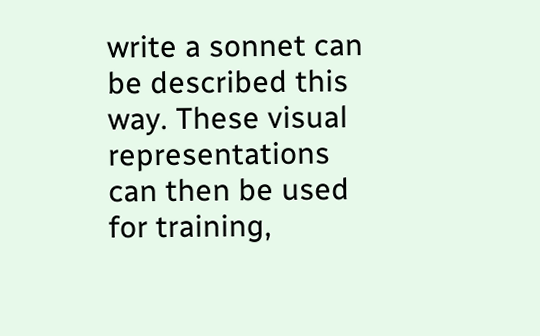write a sonnet can be described this way. These visual representations can then be used for training,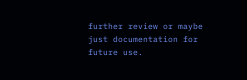further review or maybe just documentation for future use.